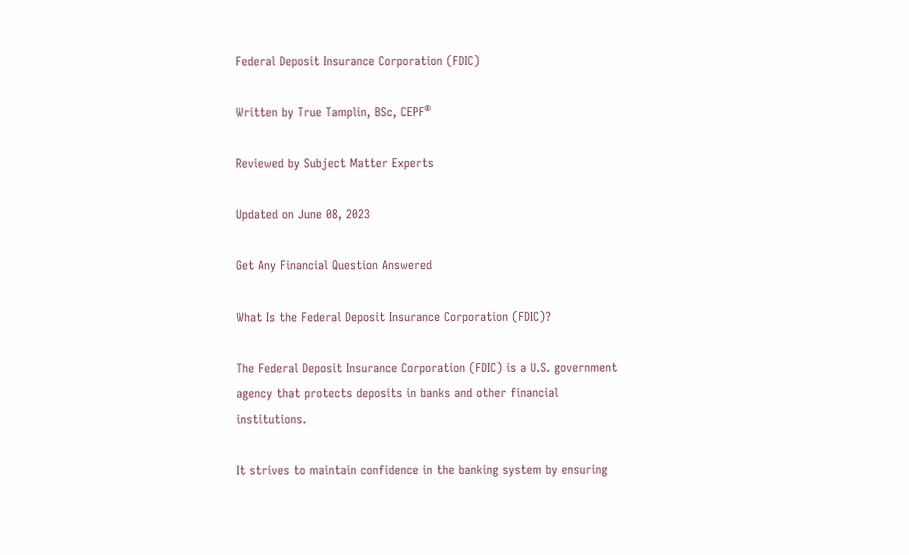Federal Deposit Insurance Corporation (FDIC)

Written by True Tamplin, BSc, CEPF®

Reviewed by Subject Matter Experts

Updated on June 08, 2023

Get Any Financial Question Answered

What Is the Federal Deposit Insurance Corporation (FDIC)?

The Federal Deposit Insurance Corporation (FDIC) is a U.S. government agency that protects deposits in banks and other financial institutions.

It strives to maintain confidence in the banking system by ensuring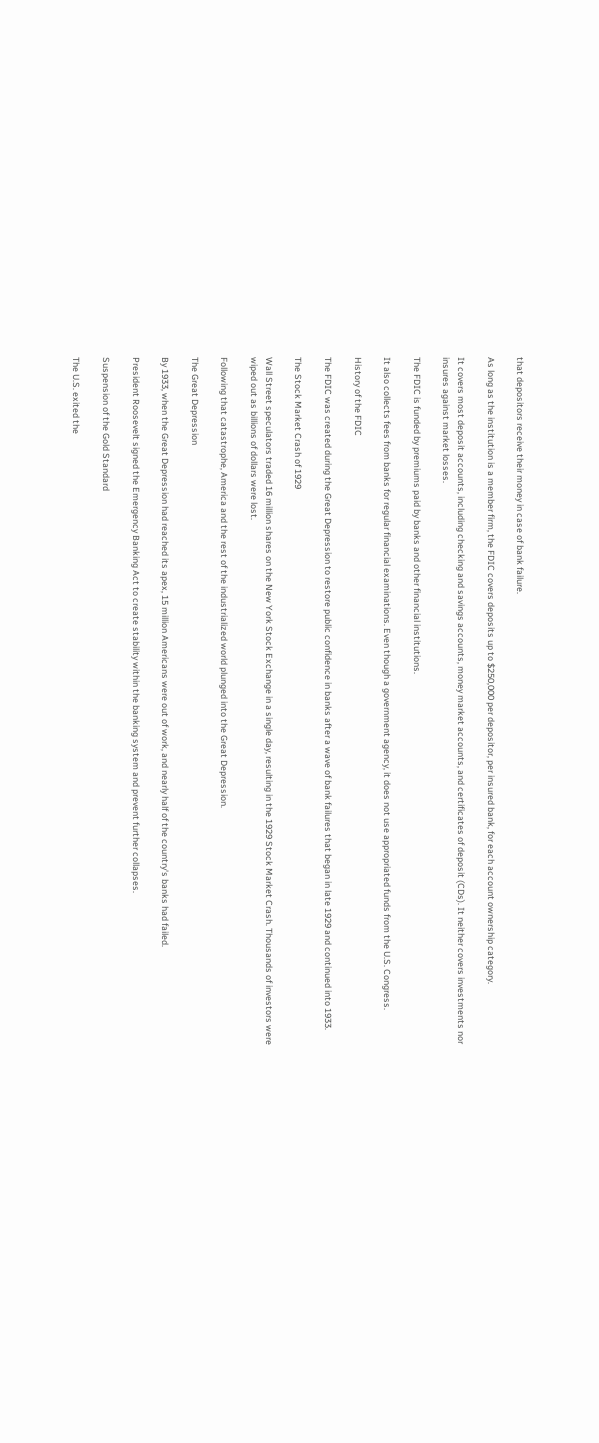that depositors receive their money in case of bank failure.

As long as the institution is a member firm, the FDIC covers deposits up to $250,000 per depositor, per insured bank, for each account ownership category.

It covers most deposit accounts, including checking and savings accounts, money market accounts, and certificates of deposit (CDs). It neither covers investments nor insures against market losses.

The FDIC is funded by premiums paid by banks and other financial institutions.

It also collects fees from banks for regular financial examinations. Even though a government agency, it does not use appropriated funds from the U.S. Congress.

History of the FDIC

The FDIC was created during the Great Depression to restore public confidence in banks after a wave of bank failures that began in late 1929 and continued into 1933.

The Stock Market Crash of 1929

Wall Street speculators traded 16 million shares on the New York Stock Exchange in a single day, resulting in the 1929 Stock Market Crash. Thousands of investors were wiped out as billions of dollars were lost.

Following that catastrophe, America and the rest of the industrialized world plunged into the Great Depression.

The Great Depression

By 1933, when the Great Depression had reached its apex, 15 million Americans were out of work, and nearly half of the country's banks had failed.

President Roosevelt signed the Emergency Banking Act to create stability within the banking system and prevent further collapses.

Suspension of the Gold Standard

The U.S. exited the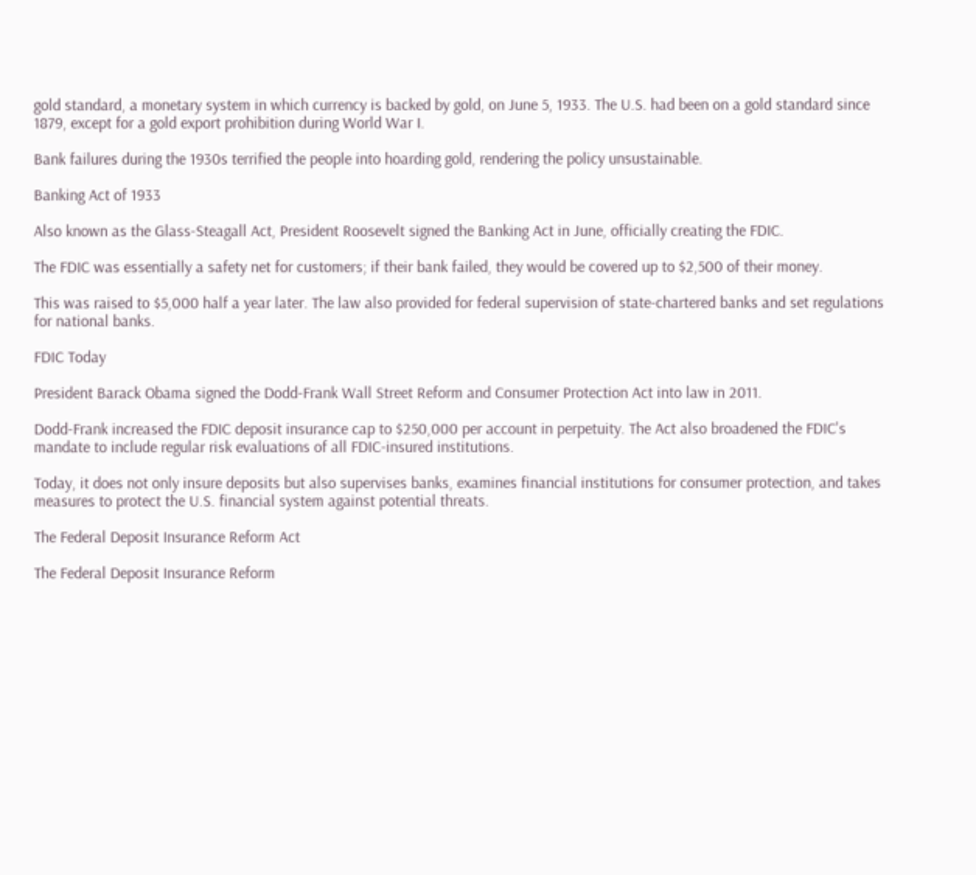gold standard, a monetary system in which currency is backed by gold, on June 5, 1933. The U.S. had been on a gold standard since 1879, except for a gold export prohibition during World War I.

Bank failures during the 1930s terrified the people into hoarding gold, rendering the policy unsustainable.

Banking Act of 1933

Also known as the Glass-Steagall Act, President Roosevelt signed the Banking Act in June, officially creating the FDIC.

The FDIC was essentially a safety net for customers; if their bank failed, they would be covered up to $2,500 of their money.

This was raised to $5,000 half a year later. The law also provided for federal supervision of state-chartered banks and set regulations for national banks.

FDIC Today

President Barack Obama signed the Dodd-Frank Wall Street Reform and Consumer Protection Act into law in 2011.

Dodd-Frank increased the FDIC deposit insurance cap to $250,000 per account in perpetuity. The Act also broadened the FDIC's mandate to include regular risk evaluations of all FDIC-insured institutions.

Today, it does not only insure deposits but also supervises banks, examines financial institutions for consumer protection, and takes measures to protect the U.S. financial system against potential threats.

The Federal Deposit Insurance Reform Act

The Federal Deposit Insurance Reform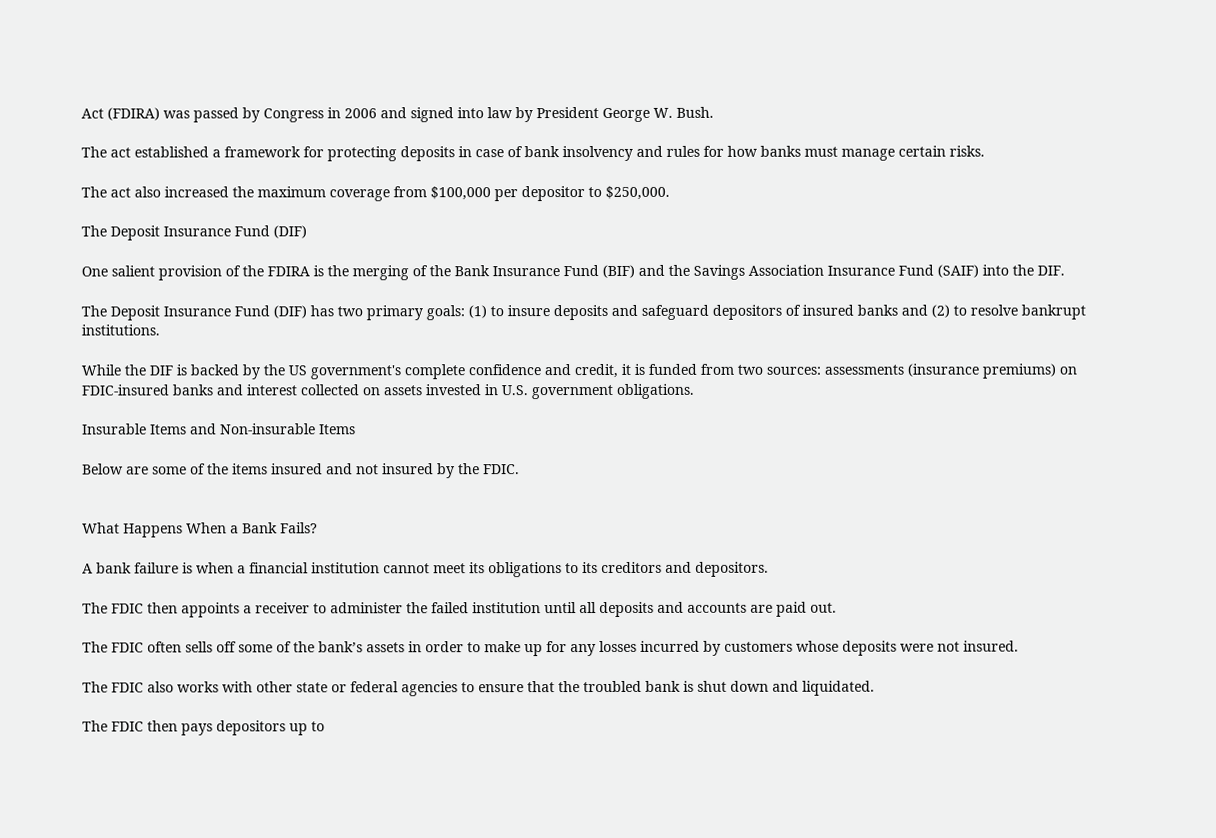Act (FDIRA) was passed by Congress in 2006 and signed into law by President George W. Bush.

The act established a framework for protecting deposits in case of bank insolvency and rules for how banks must manage certain risks.

The act also increased the maximum coverage from $100,000 per depositor to $250,000.

The Deposit Insurance Fund (DIF)

One salient provision of the FDIRA is the merging of the Bank Insurance Fund (BIF) and the Savings Association Insurance Fund (SAIF) into the DIF.

The Deposit Insurance Fund (DIF) has two primary goals: (1) to insure deposits and safeguard depositors of insured banks and (2) to resolve bankrupt institutions.

While the DIF is backed by the US government's complete confidence and credit, it is funded from two sources: assessments (insurance premiums) on FDIC-insured banks and interest collected on assets invested in U.S. government obligations.

Insurable Items and Non-insurable Items

Below are some of the items insured and not insured by the FDIC.


What Happens When a Bank Fails?

A bank failure is when a financial institution cannot meet its obligations to its creditors and depositors.

The FDIC then appoints a receiver to administer the failed institution until all deposits and accounts are paid out.

The FDIC often sells off some of the bank’s assets in order to make up for any losses incurred by customers whose deposits were not insured.

The FDIC also works with other state or federal agencies to ensure that the troubled bank is shut down and liquidated.

The FDIC then pays depositors up to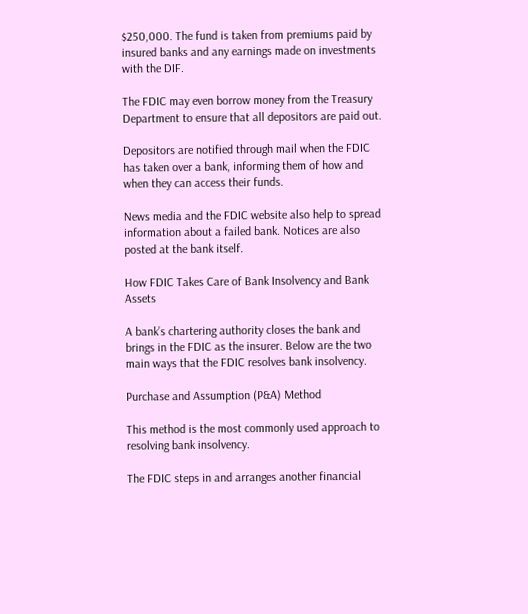$250,000. The fund is taken from premiums paid by insured banks and any earnings made on investments with the DIF.

The FDIC may even borrow money from the Treasury Department to ensure that all depositors are paid out.

Depositors are notified through mail when the FDIC has taken over a bank, informing them of how and when they can access their funds.

News media and the FDIC website also help to spread information about a failed bank. Notices are also posted at the bank itself.

How FDIC Takes Care of Bank Insolvency and Bank Assets

A bank’s chartering authority closes the bank and brings in the FDIC as the insurer. Below are the two main ways that the FDIC resolves bank insolvency.

Purchase and Assumption (P&A) Method

This method is the most commonly used approach to resolving bank insolvency.

The FDIC steps in and arranges another financial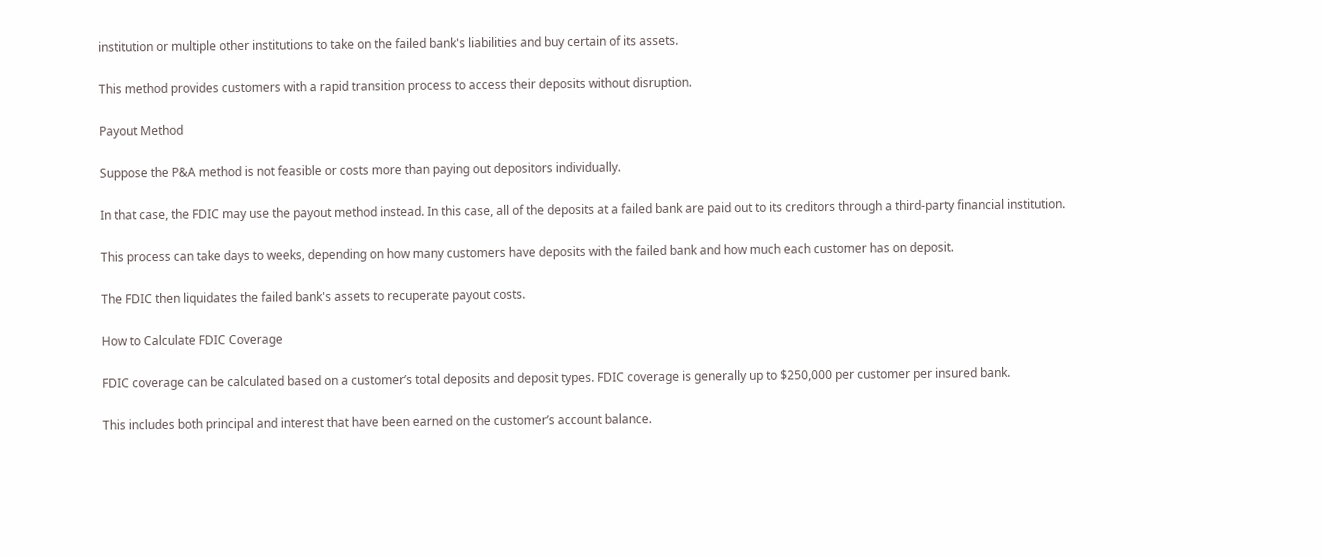institution or multiple other institutions to take on the failed bank's liabilities and buy certain of its assets.

This method provides customers with a rapid transition process to access their deposits without disruption.

Payout Method

Suppose the P&A method is not feasible or costs more than paying out depositors individually.

In that case, the FDIC may use the payout method instead. In this case, all of the deposits at a failed bank are paid out to its creditors through a third-party financial institution.

This process can take days to weeks, depending on how many customers have deposits with the failed bank and how much each customer has on deposit.

The FDIC then liquidates the failed bank's assets to recuperate payout costs.

How to Calculate FDIC Coverage

FDIC coverage can be calculated based on a customer’s total deposits and deposit types. FDIC coverage is generally up to $250,000 per customer per insured bank.

This includes both principal and interest that have been earned on the customer’s account balance.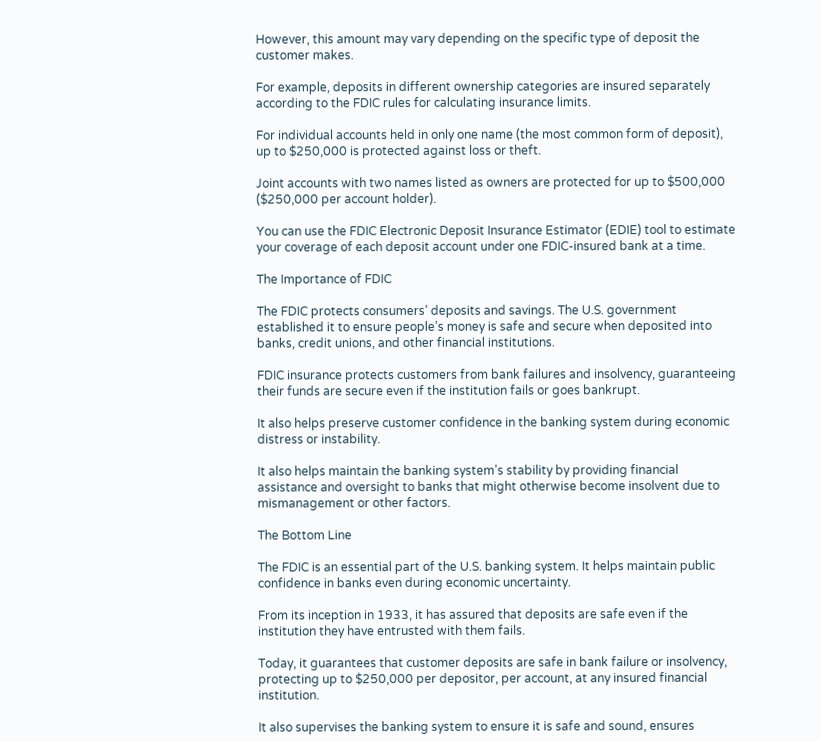However, this amount may vary depending on the specific type of deposit the customer makes.

For example, deposits in different ownership categories are insured separately according to the FDIC rules for calculating insurance limits.

For individual accounts held in only one name (the most common form of deposit), up to $250,000 is protected against loss or theft.

Joint accounts with two names listed as owners are protected for up to $500,000 ($250,000 per account holder).

You can use the FDIC Electronic Deposit Insurance Estimator (EDIE) tool to estimate your coverage of each deposit account under one FDIC-insured bank at a time.

The Importance of FDIC

The FDIC protects consumers’ deposits and savings. The U.S. government established it to ensure people’s money is safe and secure when deposited into banks, credit unions, and other financial institutions.

FDIC insurance protects customers from bank failures and insolvency, guaranteeing their funds are secure even if the institution fails or goes bankrupt.

It also helps preserve customer confidence in the banking system during economic distress or instability.

It also helps maintain the banking system’s stability by providing financial assistance and oversight to banks that might otherwise become insolvent due to mismanagement or other factors.

The Bottom Line

The FDIC is an essential part of the U.S. banking system. It helps maintain public confidence in banks even during economic uncertainty.

From its inception in 1933, it has assured that deposits are safe even if the institution they have entrusted with them fails.

Today, it guarantees that customer deposits are safe in bank failure or insolvency, protecting up to $250,000 per depositor, per account, at any insured financial institution.

It also supervises the banking system to ensure it is safe and sound, ensures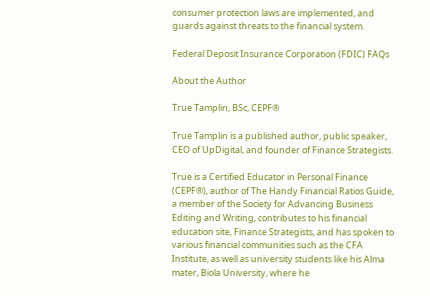consumer protection laws are implemented, and guards against threats to the financial system.

Federal Deposit Insurance Corporation (FDIC) FAQs

About the Author

True Tamplin, BSc, CEPF®

True Tamplin is a published author, public speaker, CEO of UpDigital, and founder of Finance Strategists.

True is a Certified Educator in Personal Finance (CEPF®), author of The Handy Financial Ratios Guide, a member of the Society for Advancing Business Editing and Writing, contributes to his financial education site, Finance Strategists, and has spoken to various financial communities such as the CFA Institute, as well as university students like his Alma mater, Biola University, where he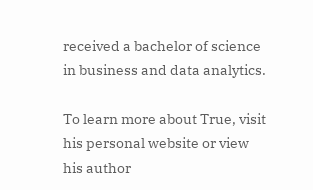received a bachelor of science in business and data analytics.

To learn more about True, visit his personal website or view his author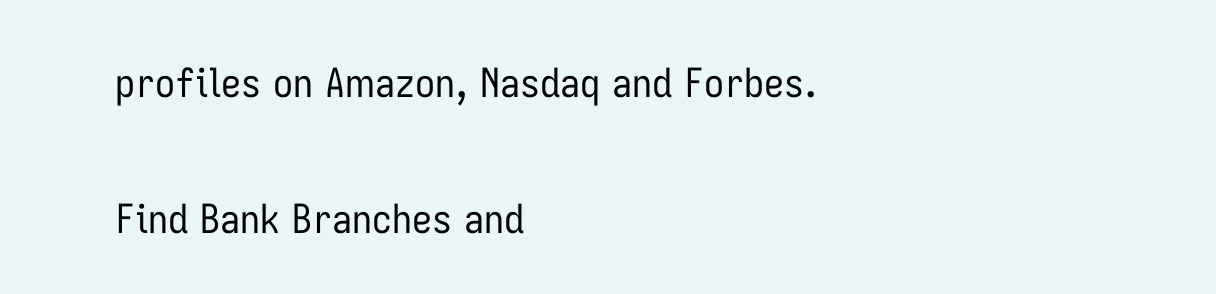profiles on Amazon, Nasdaq and Forbes.

Find Bank Branches and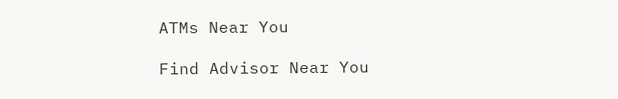ATMs Near You

Find Advisor Near You